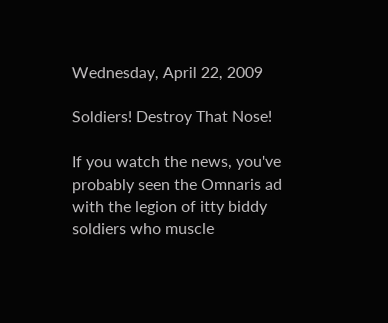Wednesday, April 22, 2009

Soldiers! Destroy That Nose!

If you watch the news, you've probably seen the Omnaris ad with the legion of itty biddy soldiers who muscle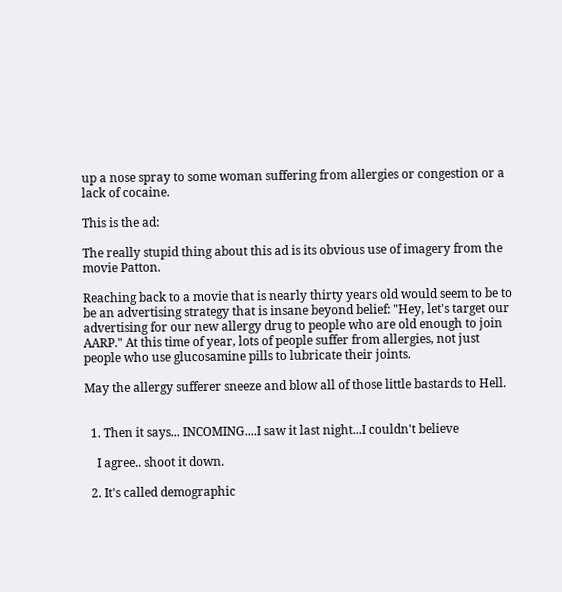up a nose spray to some woman suffering from allergies or congestion or a lack of cocaine.

This is the ad:

The really stupid thing about this ad is its obvious use of imagery from the movie Patton.

Reaching back to a movie that is nearly thirty years old would seem to be to be an advertising strategy that is insane beyond belief: "Hey, let's target our advertising for our new allergy drug to people who are old enough to join AARP." At this time of year, lots of people suffer from allergies, not just people who use glucosamine pills to lubricate their joints.

May the allergy sufferer sneeze and blow all of those little bastards to Hell.


  1. Then it says... INCOMING....I saw it last night...I couldn't believe

    I agree.. shoot it down.

  2. It's called demographic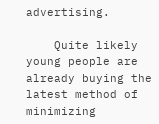advertising.

    Quite likely young people are already buying the latest method of minimizing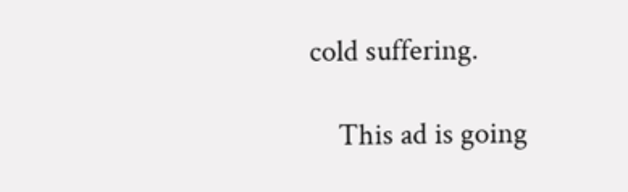cold suffering.

    This ad is going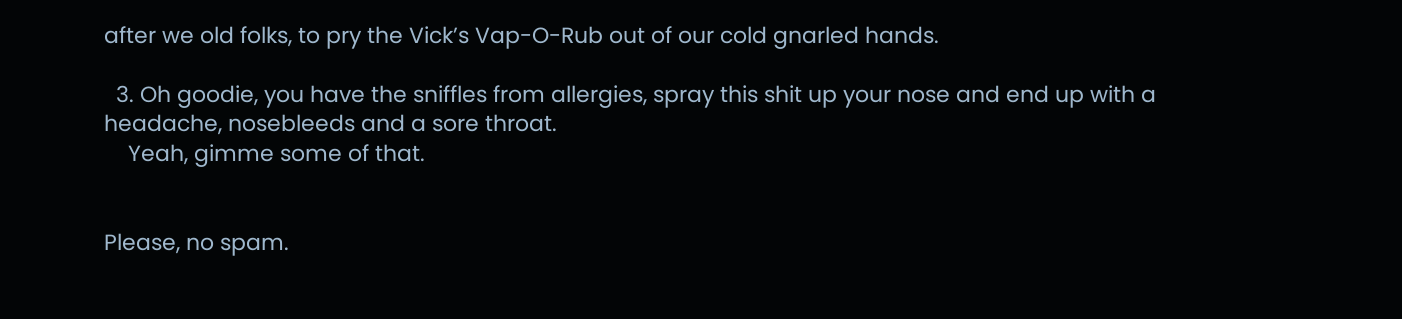after we old folks, to pry the Vick’s Vap-O-Rub out of our cold gnarled hands.

  3. Oh goodie, you have the sniffles from allergies, spray this shit up your nose and end up with a headache, nosebleeds and a sore throat.
    Yeah, gimme some of that.


Please, no spam.